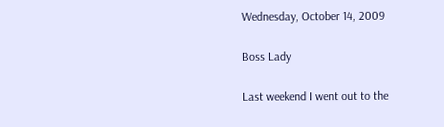Wednesday, October 14, 2009

Boss Lady

Last weekend I went out to the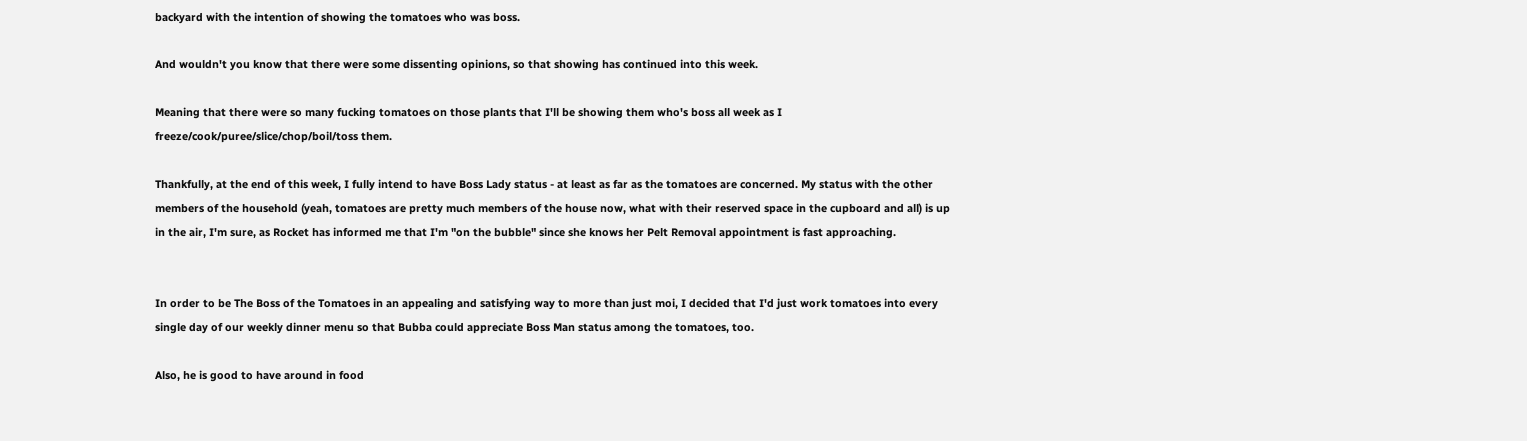backyard with the intention of showing the tomatoes who was boss.

And wouldn't you know that there were some dissenting opinions, so that showing has continued into this week.

Meaning that there were so many fucking tomatoes on those plants that I'll be showing them who's boss all week as I freeze/cook/puree/slice/chop/boil/toss them.

Thankfully, at the end of this week, I fully intend to have Boss Lady status - at least as far as the tomatoes are concerned. My status with the other members of the household (yeah, tomatoes are pretty much members of the house now, what with their reserved space in the cupboard and all) is up in the air, I'm sure, as Rocket has informed me that I'm "on the bubble" since she knows her Pelt Removal appointment is fast approaching.


In order to be The Boss of the Tomatoes in an appealing and satisfying way to more than just moi, I decided that I'd just work tomatoes into every single day of our weekly dinner menu so that Bubba could appreciate Boss Man status among the tomatoes, too.

Also, he is good to have around in food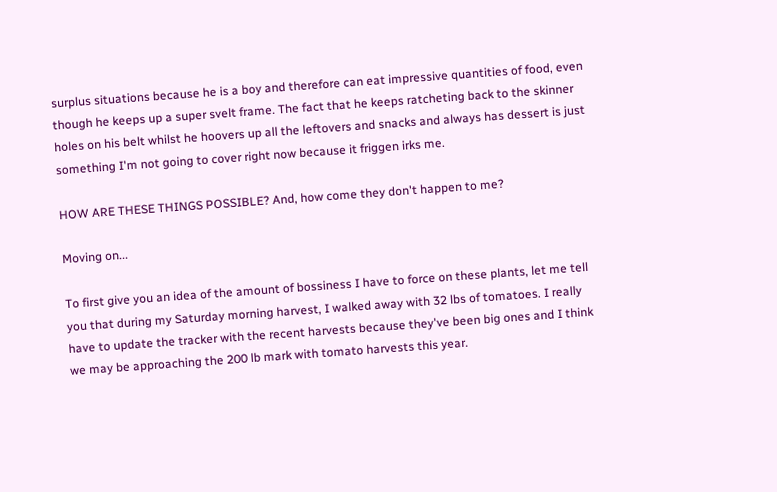surplus situations because he is a boy and therefore can eat impressive quantities of food, even though he keeps up a super svelt frame. The fact that he keeps ratcheting back to the skinner holes on his belt whilst he hoovers up all the leftovers and snacks and always has dessert is just something I'm not going to cover right now because it friggen irks me.

HOW ARE THESE THINGS POSSIBLE? And, how come they don't happen to me?

Moving on...

To first give you an idea of the amount of bossiness I have to force on these plants, let me tell you that during my Saturday morning harvest, I walked away with 32 lbs of tomatoes. I really have to update the tracker with the recent harvests because they've been big ones and I think we may be approaching the 200 lb mark with tomato harvests this year.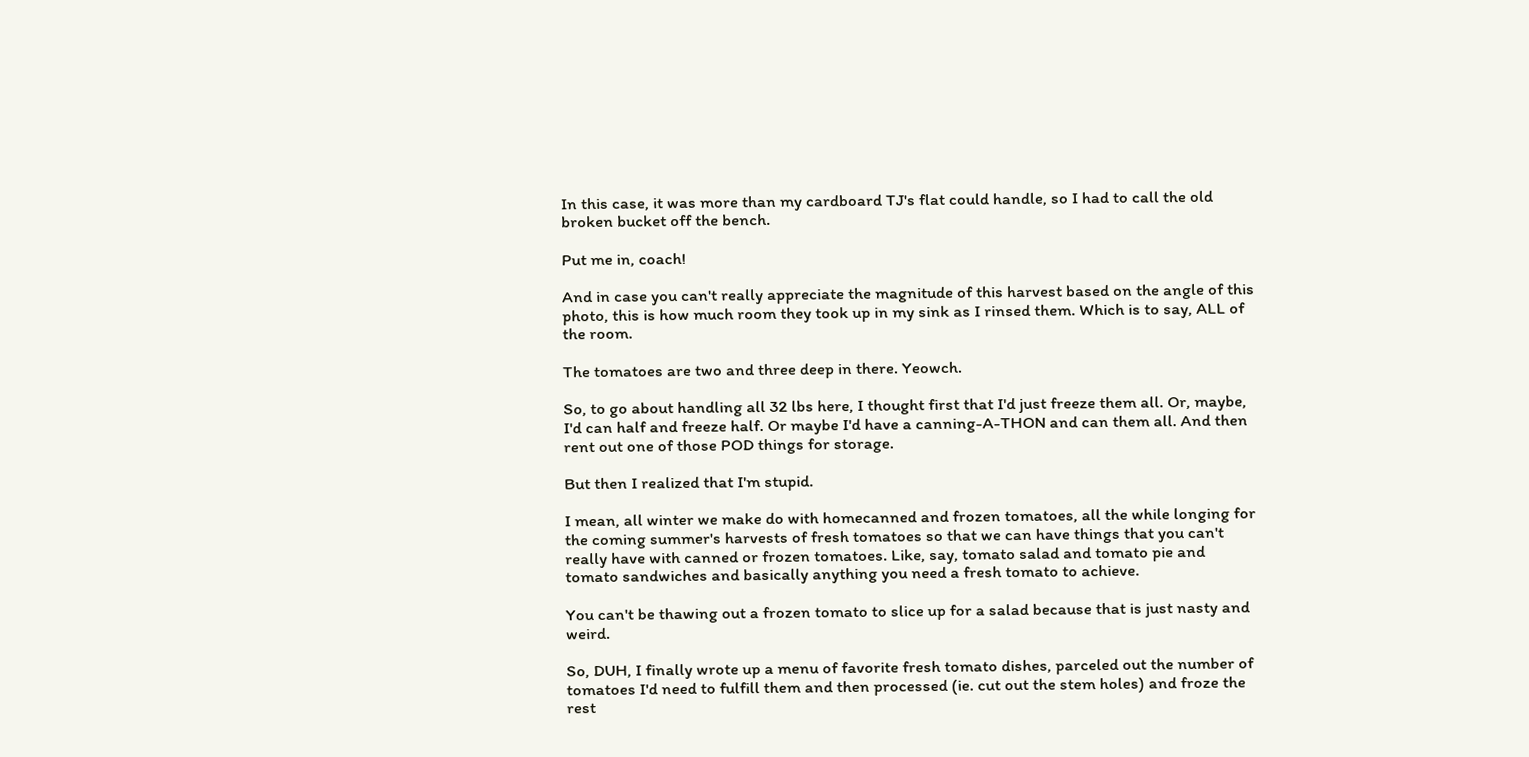In this case, it was more than my cardboard TJ's flat could handle, so I had to call the old broken bucket off the bench.

Put me in, coach!

And in case you can't really appreciate the magnitude of this harvest based on the angle of this photo, this is how much room they took up in my sink as I rinsed them. Which is to say, ALL of the room.

The tomatoes are two and three deep in there. Yeowch.

So, to go about handling all 32 lbs here, I thought first that I'd just freeze them all. Or, maybe, I'd can half and freeze half. Or maybe I'd have a canning-A-THON and can them all. And then rent out one of those POD things for storage.

But then I realized that I'm stupid.

I mean, all winter we make do with homecanned and frozen tomatoes, all the while longing for the coming summer's harvests of fresh tomatoes so that we can have things that you can't really have with canned or frozen tomatoes. Like, say, tomato salad and tomato pie and tomato sandwiches and basically anything you need a fresh tomato to achieve.

You can't be thawing out a frozen tomato to slice up for a salad because that is just nasty and weird.

So, DUH, I finally wrote up a menu of favorite fresh tomato dishes, parceled out the number of tomatoes I'd need to fulfill them and then processed (ie. cut out the stem holes) and froze the rest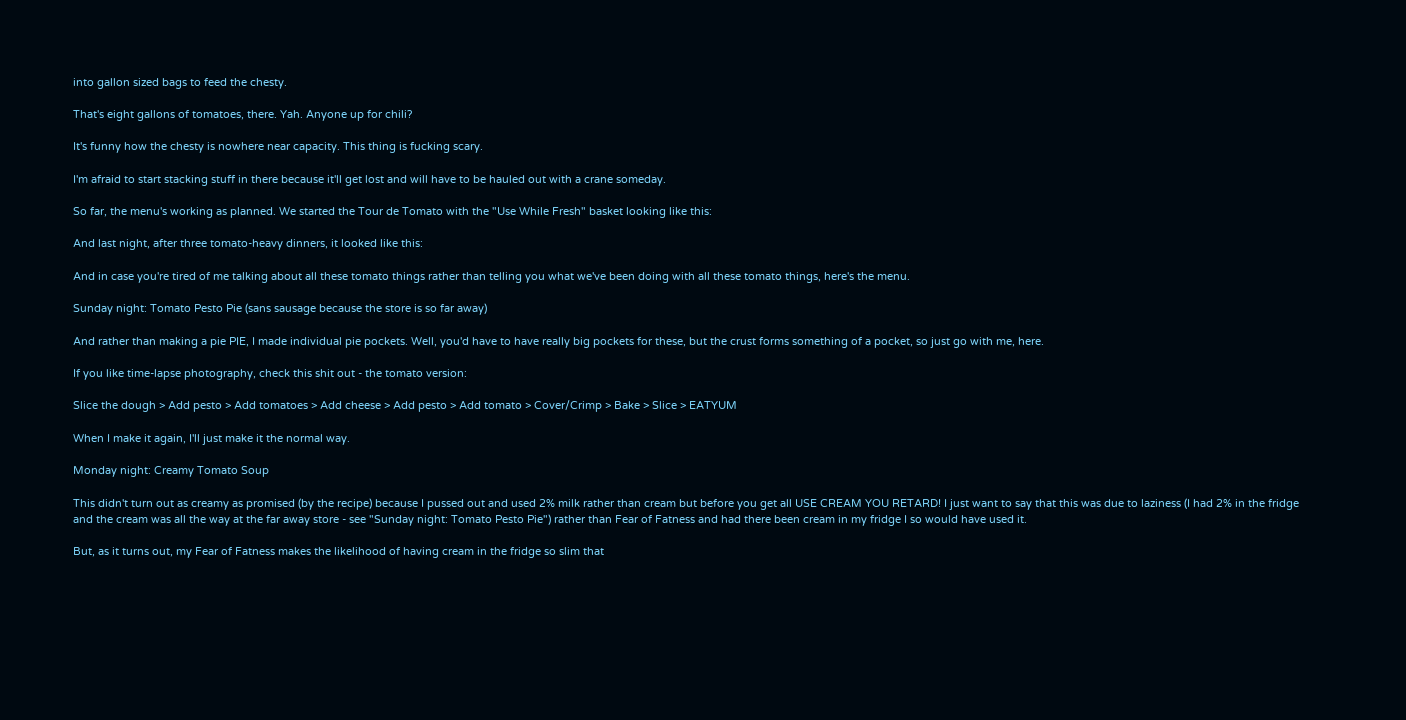into gallon sized bags to feed the chesty.

That's eight gallons of tomatoes, there. Yah. Anyone up for chili?

It's funny how the chesty is nowhere near capacity. This thing is fucking scary.

I'm afraid to start stacking stuff in there because it'll get lost and will have to be hauled out with a crane someday.

So far, the menu's working as planned. We started the Tour de Tomato with the "Use While Fresh" basket looking like this:

And last night, after three tomato-heavy dinners, it looked like this:

And in case you're tired of me talking about all these tomato things rather than telling you what we've been doing with all these tomato things, here's the menu.

Sunday night: Tomato Pesto Pie (sans sausage because the store is so far away)

And rather than making a pie PIE, I made individual pie pockets. Well, you'd have to have really big pockets for these, but the crust forms something of a pocket, so just go with me, here.

If you like time-lapse photography, check this shit out - the tomato version:

Slice the dough > Add pesto > Add tomatoes > Add cheese > Add pesto > Add tomato > Cover/Crimp > Bake > Slice > EATYUM

When I make it again, I'll just make it the normal way.

Monday night: Creamy Tomato Soup

This didn't turn out as creamy as promised (by the recipe) because I pussed out and used 2% milk rather than cream but before you get all USE CREAM YOU RETARD! I just want to say that this was due to laziness (I had 2% in the fridge and the cream was all the way at the far away store - see "Sunday night: Tomato Pesto Pie") rather than Fear of Fatness and had there been cream in my fridge I so would have used it.

But, as it turns out, my Fear of Fatness makes the likelihood of having cream in the fridge so slim that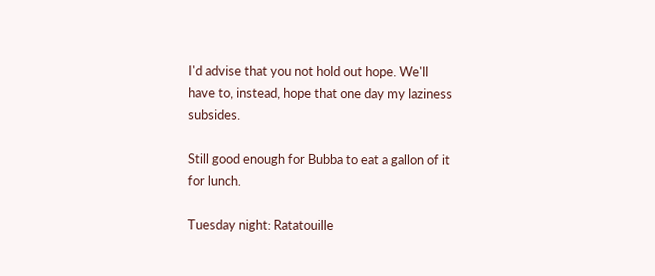I'd advise that you not hold out hope. We'll have to, instead, hope that one day my laziness subsides.

Still good enough for Bubba to eat a gallon of it for lunch.

Tuesday night: Ratatouille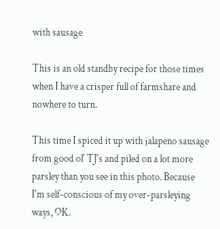with sausage

This is an old standby recipe for those times when I have a crisper full of farmshare and nowhere to turn.

This time I spiced it up with jalapeno sausage from good ol' TJ's and piled on a lot more parsley than you see in this photo. Because I'm self-conscious of my over-parsleying ways, OK.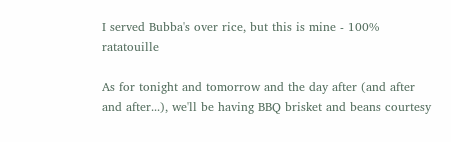I served Bubba's over rice, but this is mine - 100% ratatouille

As for tonight and tomorrow and the day after (and after and after...), we'll be having BBQ brisket and beans courtesy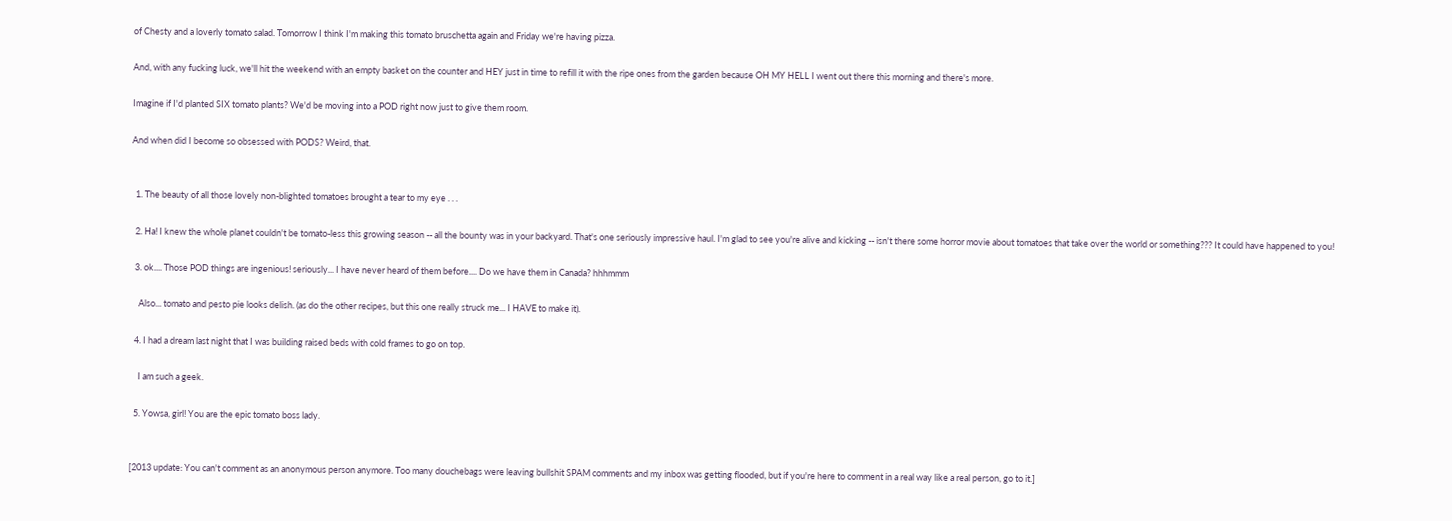of Chesty and a loverly tomato salad. Tomorrow I think I'm making this tomato bruschetta again and Friday we're having pizza.

And, with any fucking luck, we'll hit the weekend with an empty basket on the counter and HEY just in time to refill it with the ripe ones from the garden because OH MY HELL I went out there this morning and there's more.

Imagine if I'd planted SIX tomato plants? We'd be moving into a POD right now just to give them room.

And when did I become so obsessed with PODS? Weird, that.


  1. The beauty of all those lovely non-blighted tomatoes brought a tear to my eye . . .

  2. Ha! I knew the whole planet couldn't be tomato-less this growing season -- all the bounty was in your backyard. That's one seriously impressive haul. I'm glad to see you're alive and kicking -- isn't there some horror movie about tomatoes that take over the world or something??? It could have happened to you!

  3. ok.... Those POD things are ingenious! seriously... I have never heard of them before.... Do we have them in Canada? hhhmmm

    Also... tomato and pesto pie looks delish. (as do the other recipes, but this one really struck me... I HAVE to make it).

  4. I had a dream last night that I was building raised beds with cold frames to go on top.

    I am such a geek.

  5. Yowsa, girl! You are the epic tomato boss lady.


[2013 update: You can't comment as an anonymous person anymore. Too many douchebags were leaving bullshit SPAM comments and my inbox was getting flooded, but if you're here to comment in a real way like a real person, go to it.]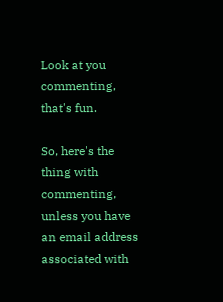Look at you commenting, that's fun.

So, here's the thing with commenting, unless you have an email address associated with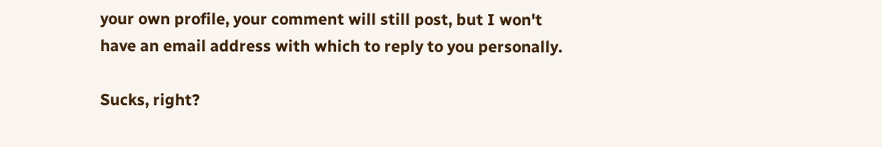your own profile, your comment will still post, but I won't have an email address with which to reply to you personally.

Sucks, right?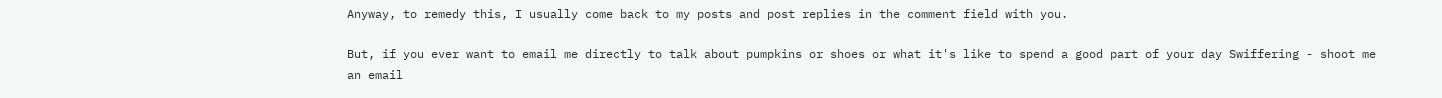Anyway, to remedy this, I usually come back to my posts and post replies in the comment field with you.

But, if you ever want to email me directly to talk about pumpkins or shoes or what it's like to spend a good part of your day Swiffering - shoot me an email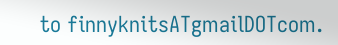to finnyknitsATgmailDOTcom.